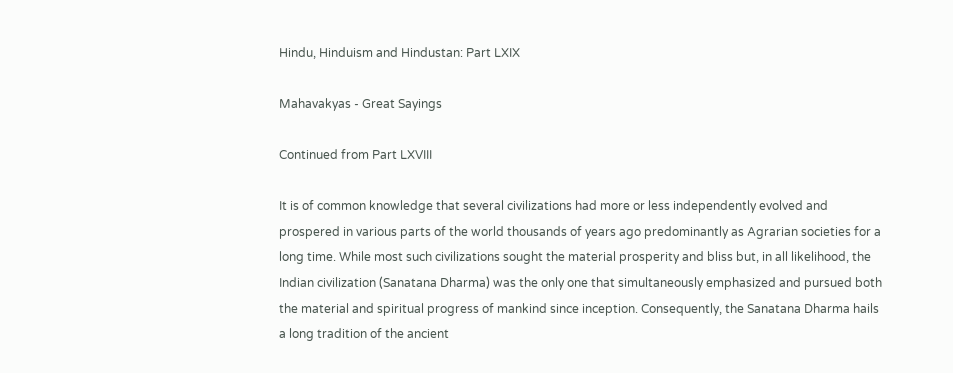Hindu, Hinduism and Hindustan: Part LXIX

Mahavakyas - Great Sayings

Continued from Part LXVIII

It is of common knowledge that several civilizations had more or less independently evolved and prospered in various parts of the world thousands of years ago predominantly as Agrarian societies for a long time. While most such civilizations sought the material prosperity and bliss but, in all likelihood, the Indian civilization (Sanatana Dharma) was the only one that simultaneously emphasized and pursued both the material and spiritual progress of mankind since inception. Consequently, the Sanatana Dharma hails a long tradition of the ancient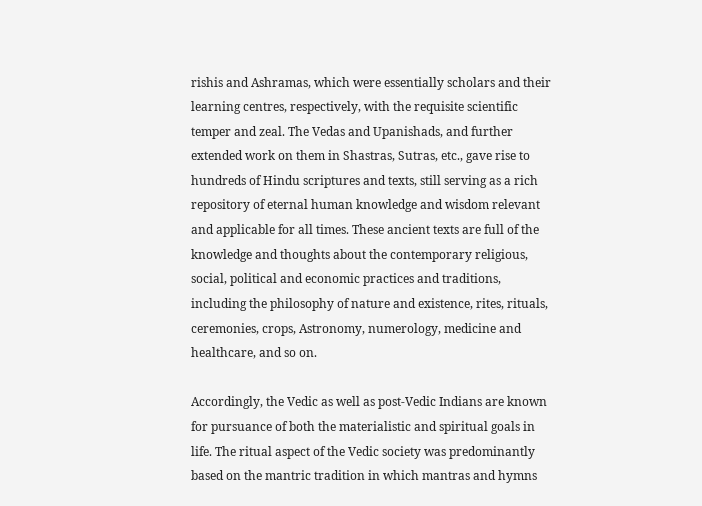rishis and Ashramas, which were essentially scholars and their learning centres, respectively, with the requisite scientific temper and zeal. The Vedas and Upanishads, and further extended work on them in Shastras, Sutras, etc., gave rise to hundreds of Hindu scriptures and texts, still serving as a rich repository of eternal human knowledge and wisdom relevant and applicable for all times. These ancient texts are full of the knowledge and thoughts about the contemporary religious, social, political and economic practices and traditions, including the philosophy of nature and existence, rites, rituals, ceremonies, crops, Astronomy, numerology, medicine and healthcare, and so on.

Accordingly, the Vedic as well as post-Vedic Indians are known for pursuance of both the materialistic and spiritual goals in life. The ritual aspect of the Vedic society was predominantly based on the mantric tradition in which mantras and hymns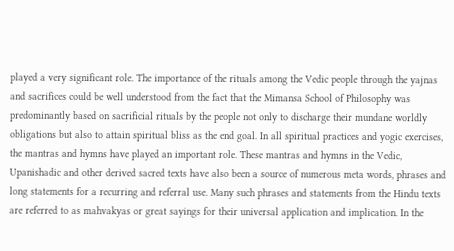played a very significant role. The importance of the rituals among the Vedic people through the yajnas and sacrifices could be well understood from the fact that the Mimansa School of Philosophy was predominantly based on sacrificial rituals by the people not only to discharge their mundane worldly obligations but also to attain spiritual bliss as the end goal. In all spiritual practices and yogic exercises, the mantras and hymns have played an important role. These mantras and hymns in the Vedic, Upanishadic and other derived sacred texts have also been a source of numerous meta words, phrases and long statements for a recurring and referral use. Many such phrases and statements from the Hindu texts are referred to as mahvakyas or great sayings for their universal application and implication. In the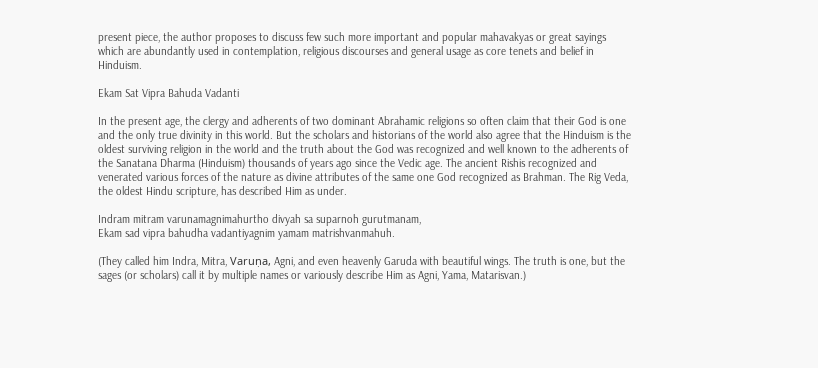present piece, the author proposes to discuss few such more important and popular mahavakyas or great sayings which are abundantly used in contemplation, religious discourses and general usage as core tenets and belief in Hinduism.

Ekam Sat Vipra Bahuda Vadanti

In the present age, the clergy and adherents of two dominant Abrahamic religions so often claim that their God is one and the only true divinity in this world. But the scholars and historians of the world also agree that the Hinduism is the oldest surviving religion in the world and the truth about the God was recognized and well known to the adherents of the Sanatana Dharma (Hinduism) thousands of years ago since the Vedic age. The ancient Rishis recognized and venerated various forces of the nature as divine attributes of the same one God recognized as Brahman. The Rig Veda, the oldest Hindu scripture, has described Him as under.

Indram mitram varunamagnimahurtho divyah sa suparnoh gurutmanam,
Ekam sad vipra bahudha vadantiyagnim yamam matrishvanmahuh.

(They called him Indra, Mitra, Varuṇa, Agni, and even heavenly Garuda with beautiful wings. The truth is one, but the sages (or scholars) call it by multiple names or variously describe Him as Agni, Yama, Matarisvan.)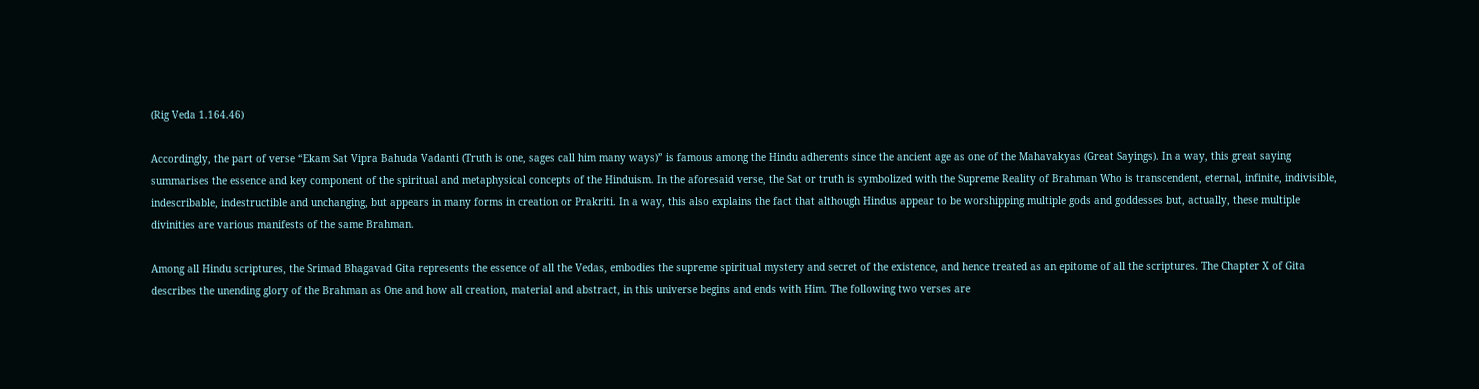(Rig Veda 1.164.46)

Accordingly, the part of verse “Ekam Sat Vipra Bahuda Vadanti (Truth is one, sages call him many ways)” is famous among the Hindu adherents since the ancient age as one of the Mahavakyas (Great Sayings). In a way, this great saying summarises the essence and key component of the spiritual and metaphysical concepts of the Hinduism. In the aforesaid verse, the Sat or truth is symbolized with the Supreme Reality of Brahman Who is transcendent, eternal, infinite, indivisible, indescribable, indestructible and unchanging, but appears in many forms in creation or Prakriti. In a way, this also explains the fact that although Hindus appear to be worshipping multiple gods and goddesses but, actually, these multiple divinities are various manifests of the same Brahman.

Among all Hindu scriptures, the Srimad Bhagavad Gita represents the essence of all the Vedas, embodies the supreme spiritual mystery and secret of the existence, and hence treated as an epitome of all the scriptures. The Chapter X of Gita describes the unending glory of the Brahman as One and how all creation, material and abstract, in this universe begins and ends with Him. The following two verses are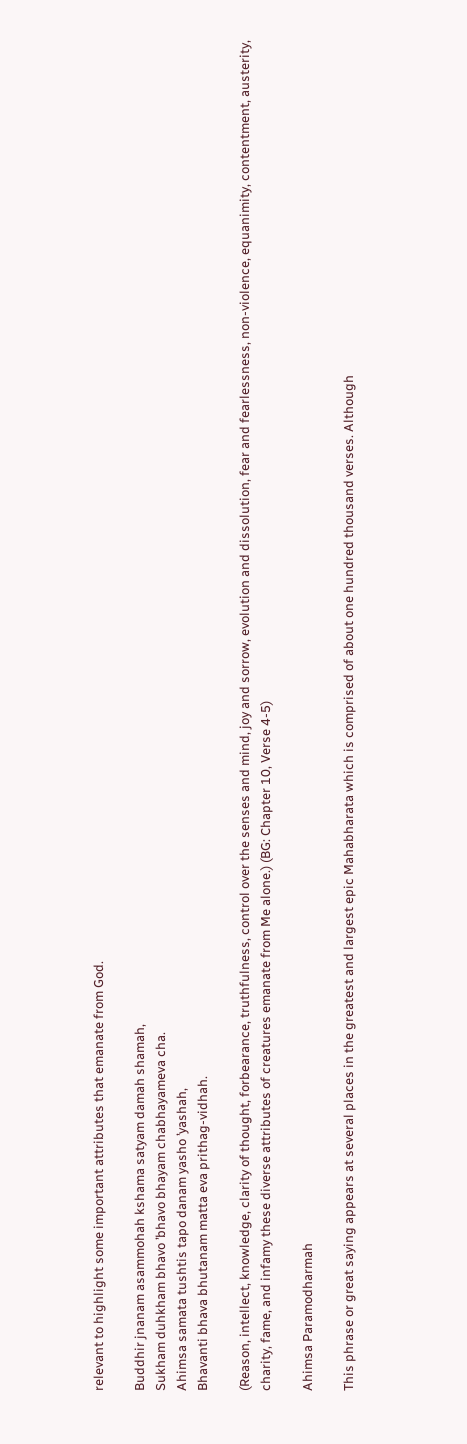relevant to highlight some important attributes that emanate from God.

Buddhir jnanam asammohah kshama satyam damah shamah,
Sukham duhkham bhavo ’bhavo bhayam chabhayameva cha.
Ahimsa samata tushtis tapo danam yasho ’yashah,
Bhavanti bhava bhutanam matta eva prithag-vidhah.

(Reason, intellect, knowledge, clarity of thought, forbearance, truthfulness, control over the senses and mind, joy and sorrow, evolution and dissolution, fear and fearlessness, non-violence, equanimity, contentment, austerity, charity, fame, and infamy these diverse attributes of creatures emanate from Me alone.) (BG: Chapter 10, Verse 4-5)

Ahimsa Paramodharmah

This phrase or great saying appears at several places in the greatest and largest epic Mahabharata which is comprised of about one hundred thousand verses. Although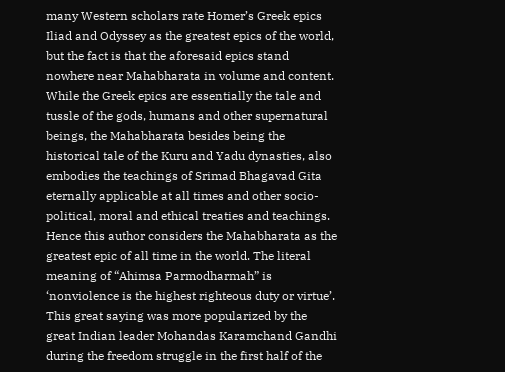many Western scholars rate Homer’s Greek epics Iliad and Odyssey as the greatest epics of the world, but the fact is that the aforesaid epics stand nowhere near Mahabharata in volume and content. While the Greek epics are essentially the tale and tussle of the gods, humans and other supernatural beings, the Mahabharata besides being the historical tale of the Kuru and Yadu dynasties, also embodies the teachings of Srimad Bhagavad Gita eternally applicable at all times and other socio-political, moral and ethical treaties and teachings. Hence this author considers the Mahabharata as the greatest epic of all time in the world. The literal meaning of “Ahimsa Parmodharmah” is ‘nonviolence is the highest righteous duty or virtue’. This great saying was more popularized by the great Indian leader Mohandas Karamchand Gandhi during the freedom struggle in the first half of the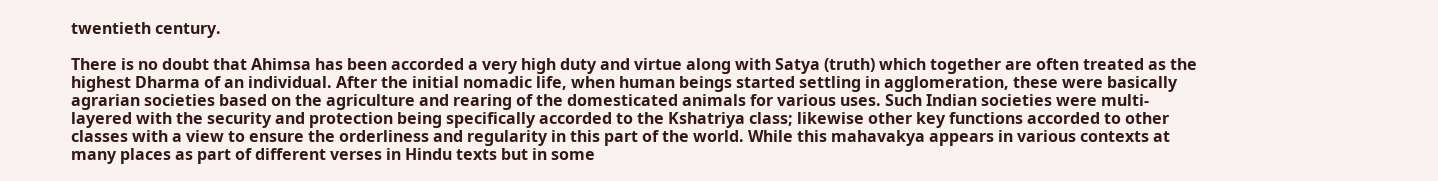twentieth century.

There is no doubt that Ahimsa has been accorded a very high duty and virtue along with Satya (truth) which together are often treated as the highest Dharma of an individual. After the initial nomadic life, when human beings started settling in agglomeration, these were basically agrarian societies based on the agriculture and rearing of the domesticated animals for various uses. Such Indian societies were multi-layered with the security and protection being specifically accorded to the Kshatriya class; likewise other key functions accorded to other classes with a view to ensure the orderliness and regularity in this part of the world. While this mahavakya appears in various contexts at many places as part of different verses in Hindu texts but in some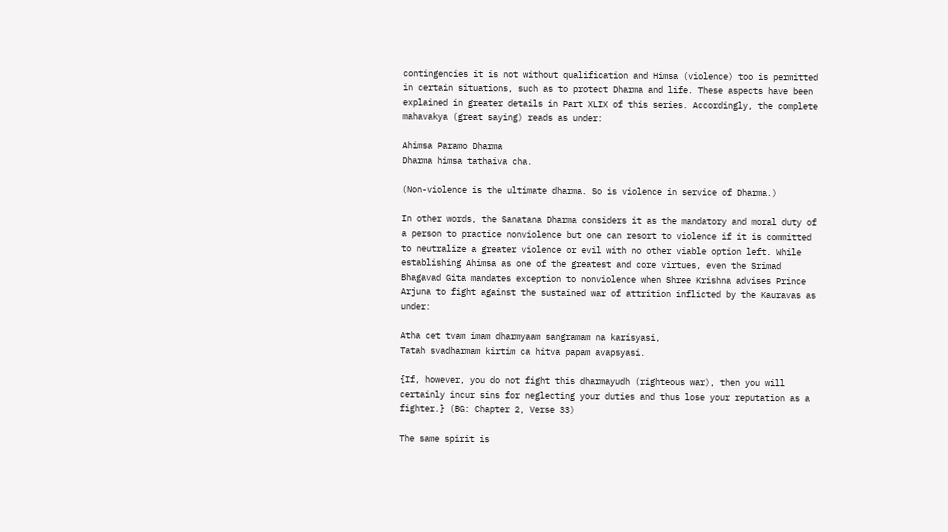contingencies it is not without qualification and Himsa (violence) too is permitted in certain situations, such as to protect Dharma and life. These aspects have been explained in greater details in Part XLIX of this series. Accordingly, the complete mahavakya (great saying) reads as under:

Ahimsa Paramo Dharma
Dharma himsa tathaiva cha.

(Non-violence is the ultimate dharma. So is violence in service of Dharma.)

In other words, the Sanatana Dharma considers it as the mandatory and moral duty of a person to practice nonviolence but one can resort to violence if it is committed to neutralize a greater violence or evil with no other viable option left. While establishing Ahimsa as one of the greatest and core virtues, even the Srimad Bhagavad Gita mandates exception to nonviolence when Shree Krishna advises Prince Arjuna to fight against the sustained war of attrition inflicted by the Kauravas as under:

Atha cet tvam imam dharmyaam sangramam na karisyasi,
Tatah svadharmam kirtim ca hitva papam avapsyasi.

{If, however, you do not fight this dharmayudh (righteous war), then you will certainly incur sins for neglecting your duties and thus lose your reputation as a fighter.} (BG: Chapter 2, Verse 33)

The same spirit is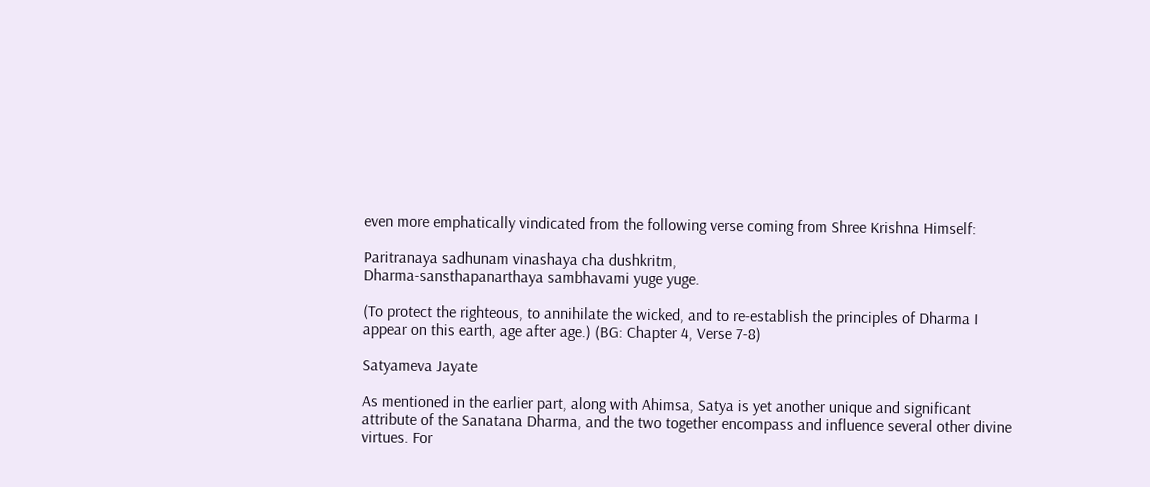even more emphatically vindicated from the following verse coming from Shree Krishna Himself:

Paritranaya sadhunam vinashaya cha dushkritm,
Dharma-sansthapanarthaya sambhavami yuge yuge.

(To protect the righteous, to annihilate the wicked, and to re-establish the principles of Dharma I appear on this earth, age after age.) (BG: Chapter 4, Verse 7-8)

Satyameva Jayate

As mentioned in the earlier part, along with Ahimsa, Satya is yet another unique and significant attribute of the Sanatana Dharma, and the two together encompass and influence several other divine virtues. For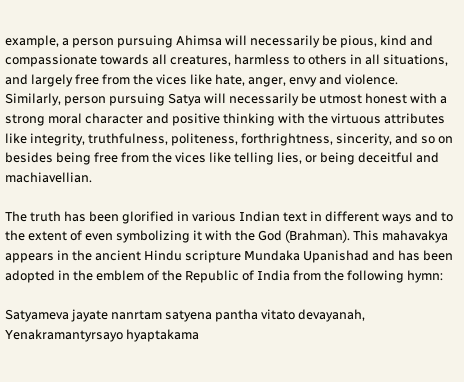example, a person pursuing Ahimsa will necessarily be pious, kind and compassionate towards all creatures, harmless to others in all situations, and largely free from the vices like hate, anger, envy and violence. Similarly, person pursuing Satya will necessarily be utmost honest with a strong moral character and positive thinking with the virtuous attributes like integrity, truthfulness, politeness, forthrightness, sincerity, and so on besides being free from the vices like telling lies, or being deceitful and machiavellian.

The truth has been glorified in various Indian text in different ways and to the extent of even symbolizing it with the God (Brahman). This mahavakya appears in the ancient Hindu scripture Mundaka Upanishad and has been adopted in the emblem of the Republic of India from the following hymn:

Satyameva jayate nanrtam satyena pantha vitato devayanah,
Yenakramantyrsayo hyaptakama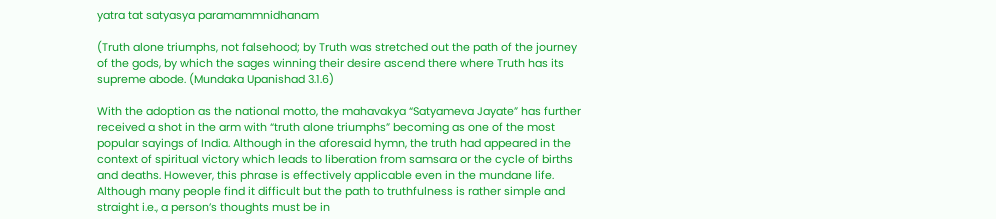yatra tat satyasya paramammnidhanam

(Truth alone triumphs, not falsehood; by Truth was stretched out the path of the journey of the gods, by which the sages winning their desire ascend there where Truth has its supreme abode. (Mundaka Upanishad 3.1.6)

With the adoption as the national motto, the mahavakya “Satyameva Jayate” has further received a shot in the arm with “truth alone triumphs” becoming as one of the most popular sayings of India. Although in the aforesaid hymn, the truth had appeared in the context of spiritual victory which leads to liberation from samsara or the cycle of births and deaths. However, this phrase is effectively applicable even in the mundane life. Although many people find it difficult but the path to truthfulness is rather simple and straight i.e., a person’s thoughts must be in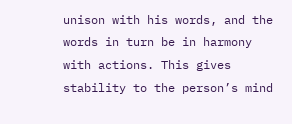unison with his words, and the words in turn be in harmony with actions. This gives stability to the person’s mind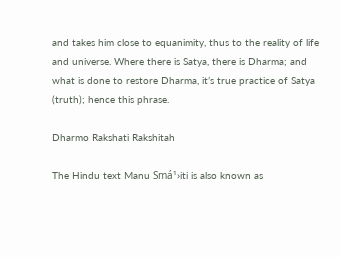and takes him close to equanimity, thus to the reality of life and universe. Where there is Satya, there is Dharma; and what is done to restore Dharma, it’s true practice of Satya (truth); hence this phrase.

Dharmo Rakshati Rakshitah

The Hindu text Manu Smá¹›iti is also known as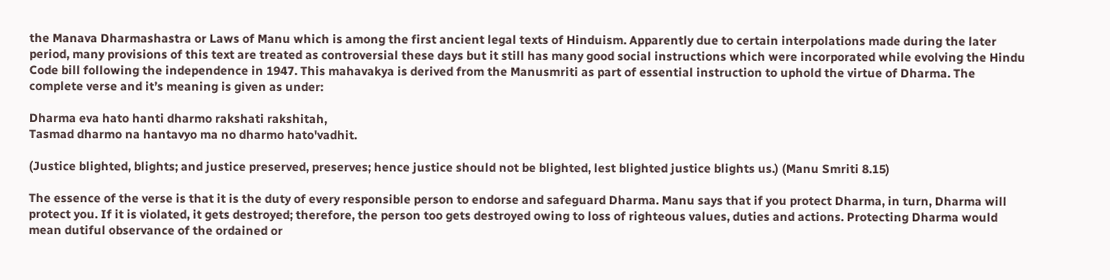the Manava Dharmashastra or Laws of Manu which is among the first ancient legal texts of Hinduism. Apparently due to certain interpolations made during the later period, many provisions of this text are treated as controversial these days but it still has many good social instructions which were incorporated while evolving the Hindu Code bill following the independence in 1947. This mahavakya is derived from the Manusmriti as part of essential instruction to uphold the virtue of Dharma. The complete verse and it’s meaning is given as under:

Dharma eva hato hanti dharmo rakshati rakshitah,
Tasmad dharmo na hantavyo ma no dharmo hato'vadhit.

(Justice blighted, blights; and justice preserved, preserves; hence justice should not be blighted, lest blighted justice blights us.) (Manu Smriti 8.15)

The essence of the verse is that it is the duty of every responsible person to endorse and safeguard Dharma. Manu says that if you protect Dharma, in turn, Dharma will protect you. If it is violated, it gets destroyed; therefore, the person too gets destroyed owing to loss of righteous values, duties and actions. Protecting Dharma would mean dutiful observance of the ordained or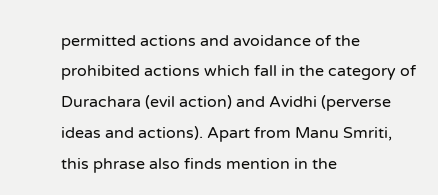permitted actions and avoidance of the prohibited actions which fall in the category of Durachara (evil action) and Avidhi (perverse ideas and actions). Apart from Manu Smriti, this phrase also finds mention in the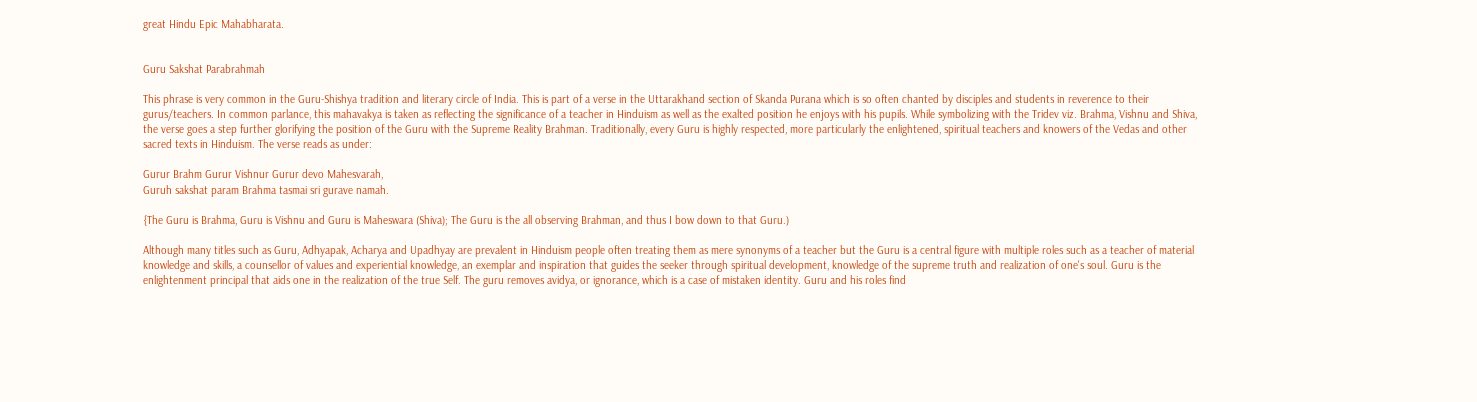great Hindu Epic Mahabharata.


Guru Sakshat Parabrahmah

This phrase is very common in the Guru-Shishya tradition and literary circle of India. This is part of a verse in the Uttarakhand section of Skanda Purana which is so often chanted by disciples and students in reverence to their gurus/teachers. In common parlance, this mahavakya is taken as reflecting the significance of a teacher in Hinduism as well as the exalted position he enjoys with his pupils. While symbolizing with the Tridev viz. Brahma, Vishnu and Shiva, the verse goes a step further glorifying the position of the Guru with the Supreme Reality Brahman. Traditionally, every Guru is highly respected, more particularly the enlightened, spiritual teachers and knowers of the Vedas and other sacred texts in Hinduism. The verse reads as under:

Gurur Brahm Gurur Vishnur Gurur devo Mahesvarah,
Guruh sakshat param Brahma tasmai sri gurave namah.

{The Guru is Brahma, Guru is Vishnu and Guru is Maheswara (Shiva); The Guru is the all observing Brahman, and thus I bow down to that Guru.)

Although many titles such as Guru, Adhyapak, Acharya and Upadhyay are prevalent in Hinduism people often treating them as mere synonyms of a teacher but the Guru is a central figure with multiple roles such as a teacher of material knowledge and skills, a counsellor of values and experiential knowledge, an exemplar and inspiration that guides the seeker through spiritual development, knowledge of the supreme truth and realization of one's soul. Guru is the enlightenment principal that aids one in the realization of the true Self. The guru removes avidya, or ignorance, which is a case of mistaken identity. Guru and his roles find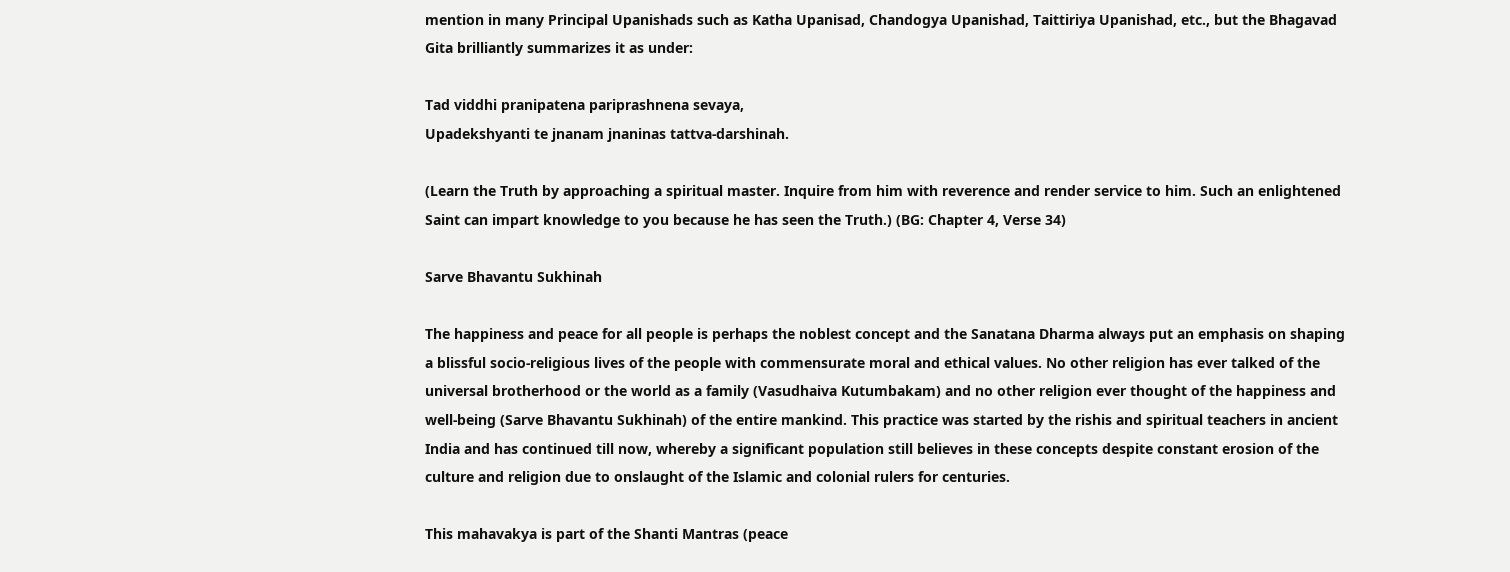mention in many Principal Upanishads such as Katha Upanisad, Chandogya Upanishad, Taittiriya Upanishad, etc., but the Bhagavad Gita brilliantly summarizes it as under:

Tad viddhi pranipatena pariprashnena sevaya,
Upadekshyanti te jnanam jnaninas tattva-darshinah.

(Learn the Truth by approaching a spiritual master. Inquire from him with reverence and render service to him. Such an enlightened Saint can impart knowledge to you because he has seen the Truth.) (BG: Chapter 4, Verse 34)

Sarve Bhavantu Sukhinah

The happiness and peace for all people is perhaps the noblest concept and the Sanatana Dharma always put an emphasis on shaping a blissful socio-religious lives of the people with commensurate moral and ethical values. No other religion has ever talked of the universal brotherhood or the world as a family (Vasudhaiva Kutumbakam) and no other religion ever thought of the happiness and well-being (Sarve Bhavantu Sukhinah) of the entire mankind. This practice was started by the rishis and spiritual teachers in ancient India and has continued till now, whereby a significant population still believes in these concepts despite constant erosion of the culture and religion due to onslaught of the Islamic and colonial rulers for centuries.

This mahavakya is part of the Shanti Mantras (peace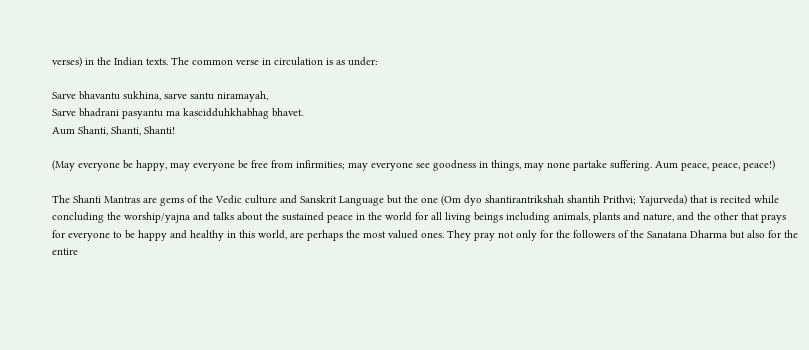verses) in the Indian texts. The common verse in circulation is as under:

Sarve bhavantu sukhina, sarve santu niramayah,
Sarve bhadrani pasyantu ma kascidduhkhabhag bhavet.
Aum Shanti, Shanti, Shanti!

(May everyone be happy, may everyone be free from infirmities; may everyone see goodness in things, may none partake suffering. Aum peace, peace, peace!)

The Shanti Mantras are gems of the Vedic culture and Sanskrit Language but the one (Om dyo shantirantrikshah shantih Prithvi; Yajurveda) that is recited while concluding the worship/yajna and talks about the sustained peace in the world for all living beings including animals, plants and nature, and the other that prays for everyone to be happy and healthy in this world, are perhaps the most valued ones. They pray not only for the followers of the Sanatana Dharma but also for the entire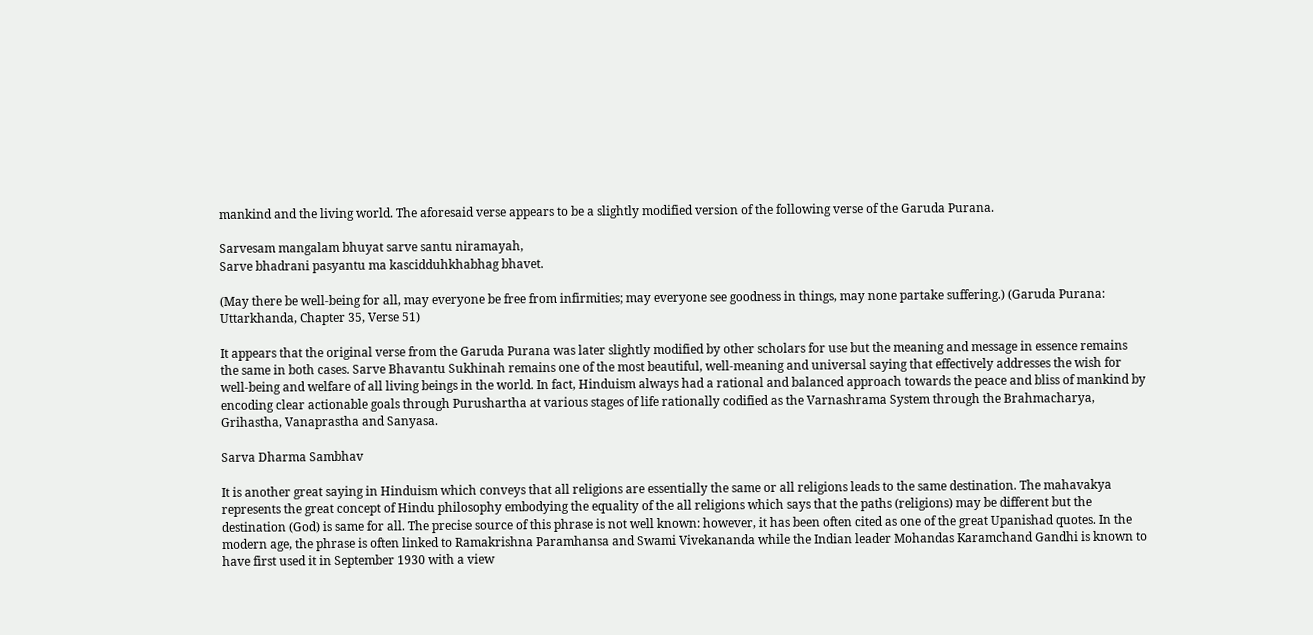mankind and the living world. The aforesaid verse appears to be a slightly modified version of the following verse of the Garuda Purana.

Sarvesam mangalam bhuyat sarve santu niramayah,
Sarve bhadrani pasyantu ma kascidduhkhabhag bhavet.

(May there be well-being for all, may everyone be free from infirmities; may everyone see goodness in things, may none partake suffering.) (Garuda Purana: Uttarkhanda, Chapter 35, Verse 51)

It appears that the original verse from the Garuda Purana was later slightly modified by other scholars for use but the meaning and message in essence remains the same in both cases. Sarve Bhavantu Sukhinah remains one of the most beautiful, well-meaning and universal saying that effectively addresses the wish for well-being and welfare of all living beings in the world. In fact, Hinduism always had a rational and balanced approach towards the peace and bliss of mankind by encoding clear actionable goals through Purushartha at various stages of life rationally codified as the Varnashrama System through the Brahmacharya, Grihastha, Vanaprastha and Sanyasa.

Sarva Dharma Sambhav

It is another great saying in Hinduism which conveys that all religions are essentially the same or all religions leads to the same destination. The mahavakya represents the great concept of Hindu philosophy embodying the equality of the all religions which says that the paths (religions) may be different but the destination (God) is same for all. The precise source of this phrase is not well known: however, it has been often cited as one of the great Upanishad quotes. In the modern age, the phrase is often linked to Ramakrishna Paramhansa and Swami Vivekananda while the Indian leader Mohandas Karamchand Gandhi is known to have first used it in September 1930 with a view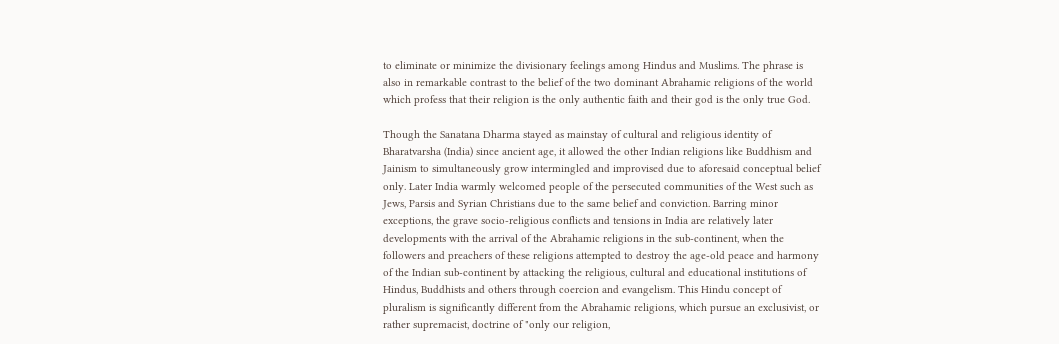to eliminate or minimize the divisionary feelings among Hindus and Muslims. The phrase is also in remarkable contrast to the belief of the two dominant Abrahamic religions of the world which profess that their religion is the only authentic faith and their god is the only true God.

Though the Sanatana Dharma stayed as mainstay of cultural and religious identity of Bharatvarsha (India) since ancient age, it allowed the other Indian religions like Buddhism and Jainism to simultaneously grow intermingled and improvised due to aforesaid conceptual belief only. Later India warmly welcomed people of the persecuted communities of the West such as Jews, Parsis and Syrian Christians due to the same belief and conviction. Barring minor exceptions, the grave socio-religious conflicts and tensions in India are relatively later developments with the arrival of the Abrahamic religions in the sub-continent, when the followers and preachers of these religions attempted to destroy the age-old peace and harmony of the Indian sub-continent by attacking the religious, cultural and educational institutions of Hindus, Buddhists and others through coercion and evangelism. This Hindu concept of pluralism is significantly different from the Abrahamic religions, which pursue an exclusivist, or rather supremacist, doctrine of "only our religion,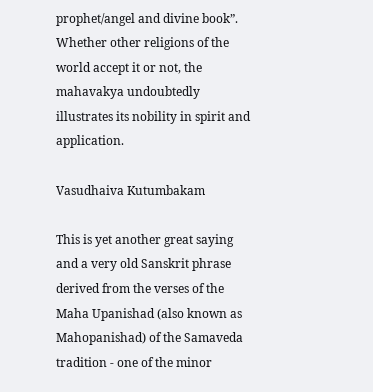prophet/angel and divine book”. Whether other religions of the world accept it or not, the mahavakya undoubtedly illustrates its nobility in spirit and application.

Vasudhaiva Kutumbakam

This is yet another great saying and a very old Sanskrit phrase derived from the verses of the Maha Upanishad (also known as Mahopanishad) of the Samaveda tradition - one of the minor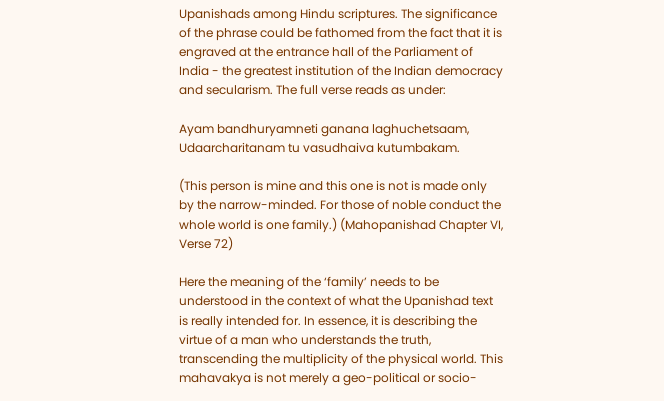Upanishads among Hindu scriptures. The significance of the phrase could be fathomed from the fact that it is engraved at the entrance hall of the Parliament of India - the greatest institution of the Indian democracy and secularism. The full verse reads as under:

Ayam bandhuryamneti ganana laghuchetsaam,
Udaarcharitanam tu vasudhaiva kutumbakam.

(This person is mine and this one is not is made only by the narrow-minded. For those of noble conduct the whole world is one family.) (Mahopanishad Chapter VI, Verse 72)

Here the meaning of the ‘family’ needs to be understood in the context of what the Upanishad text is really intended for. In essence, it is describing the virtue of a man who understands the truth, transcending the multiplicity of the physical world. This mahavakya is not merely a geo-political or socio-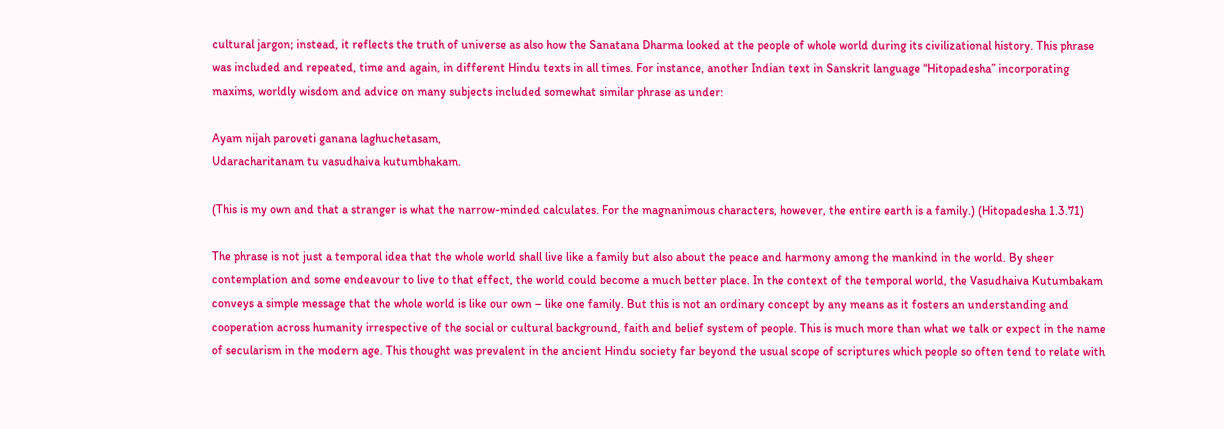cultural jargon; instead, it reflects the truth of universe as also how the Sanatana Dharma looked at the people of whole world during its civilizational history. This phrase was included and repeated, time and again, in different Hindu texts in all times. For instance, another Indian text in Sanskrit language “Hitopadesha” incorporating maxims, worldly wisdom and advice on many subjects included somewhat similar phrase as under:

Ayam nijah paroveti ganana laghuchetasam,
Udaracharitanam tu vasudhaiva kutumbhakam.

(This is my own and that a stranger is what the narrow-minded calculates. For the magnanimous characters, however, the entire earth is a family.) (Hitopadesha 1.3.71)

The phrase is not just a temporal idea that the whole world shall live like a family but also about the peace and harmony among the mankind in the world. By sheer contemplation and some endeavour to live to that effect, the world could become a much better place. In the context of the temporal world, the Vasudhaiva Kutumbakam conveys a simple message that the whole world is like our own – like one family. But this is not an ordinary concept by any means as it fosters an understanding and cooperation across humanity irrespective of the social or cultural background, faith and belief system of people. This is much more than what we talk or expect in the name of secularism in the modern age. This thought was prevalent in the ancient Hindu society far beyond the usual scope of scriptures which people so often tend to relate with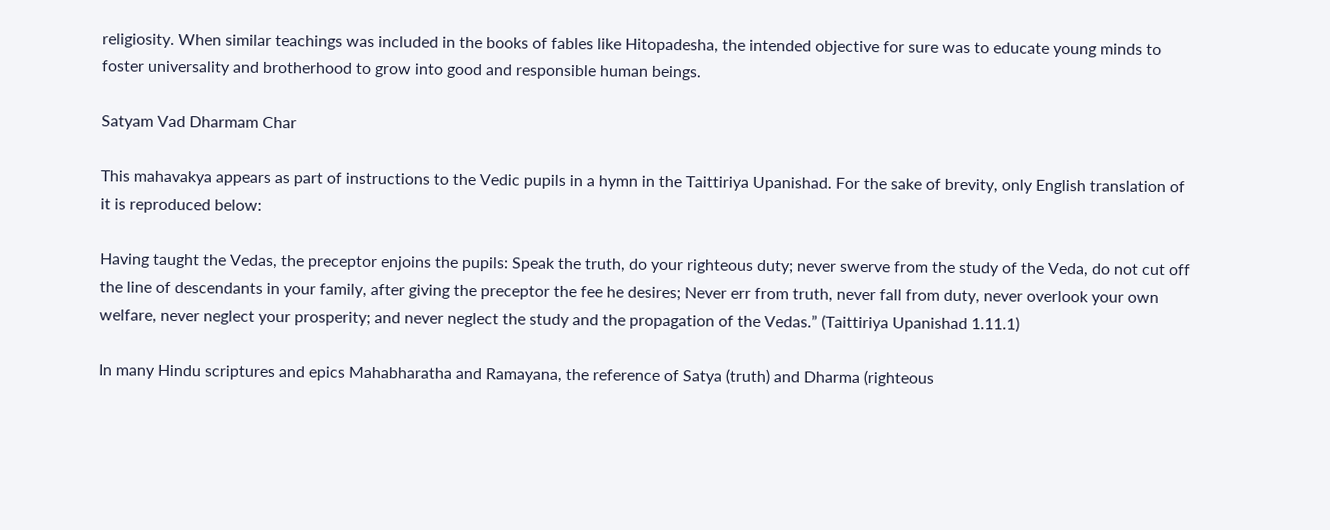religiosity. When similar teachings was included in the books of fables like Hitopadesha, the intended objective for sure was to educate young minds to foster universality and brotherhood to grow into good and responsible human beings.

Satyam Vad Dharmam Char

This mahavakya appears as part of instructions to the Vedic pupils in a hymn in the Taittiriya Upanishad. For the sake of brevity, only English translation of it is reproduced below:

Having taught the Vedas, the preceptor enjoins the pupils: Speak the truth, do your righteous duty; never swerve from the study of the Veda, do not cut off the line of descendants in your family, after giving the preceptor the fee he desires; Never err from truth, never fall from duty, never overlook your own welfare, never neglect your prosperity; and never neglect the study and the propagation of the Vedas.” (Taittiriya Upanishad 1.11.1)

In many Hindu scriptures and epics Mahabharatha and Ramayana, the reference of Satya (truth) and Dharma (righteous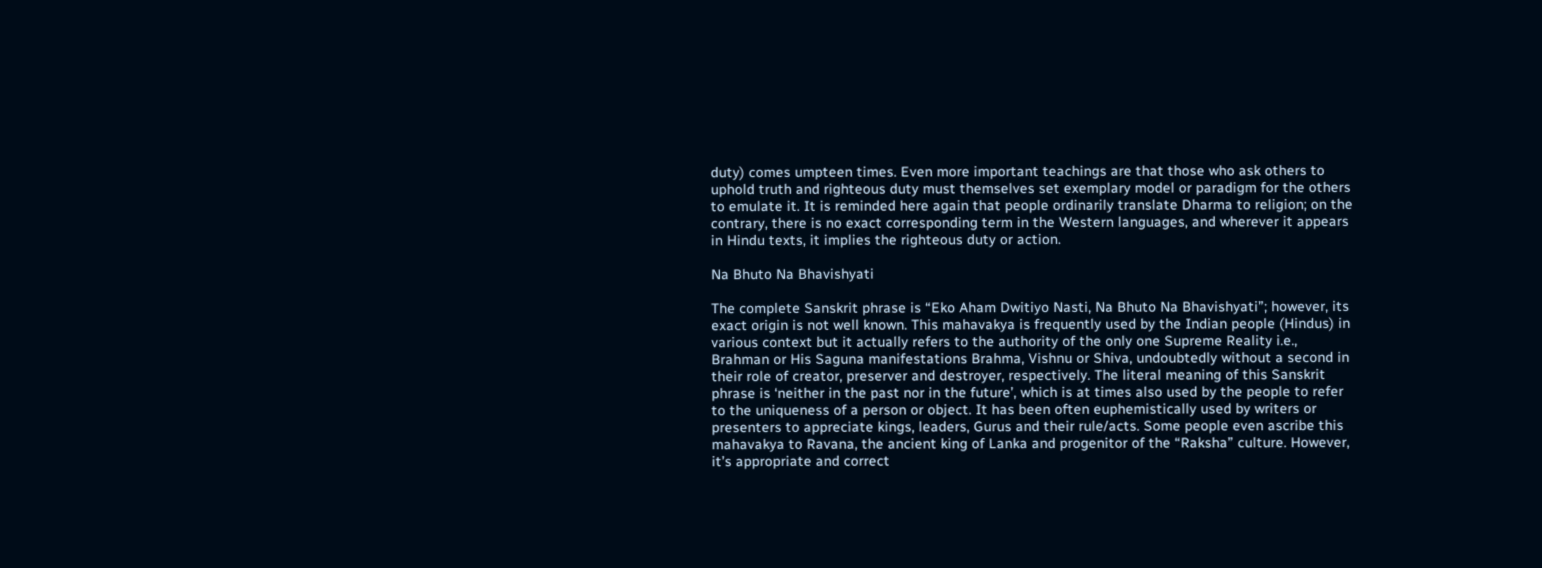duty) comes umpteen times. Even more important teachings are that those who ask others to uphold truth and righteous duty must themselves set exemplary model or paradigm for the others to emulate it. It is reminded here again that people ordinarily translate Dharma to religion; on the contrary, there is no exact corresponding term in the Western languages, and wherever it appears in Hindu texts, it implies the righteous duty or action.

Na Bhuto Na Bhavishyati

The complete Sanskrit phrase is “Eko Aham Dwitiyo Nasti, Na Bhuto Na Bhavishyati”; however, its exact origin is not well known. This mahavakya is frequently used by the Indian people (Hindus) in various context but it actually refers to the authority of the only one Supreme Reality i.e., Brahman or His Saguna manifestations Brahma, Vishnu or Shiva, undoubtedly without a second in their role of creator, preserver and destroyer, respectively. The literal meaning of this Sanskrit phrase is ‘neither in the past nor in the future’, which is at times also used by the people to refer to the uniqueness of a person or object. It has been often euphemistically used by writers or presenters to appreciate kings, leaders, Gurus and their rule/acts. Some people even ascribe this mahavakya to Ravana, the ancient king of Lanka and progenitor of the “Raksha” culture. However, it’s appropriate and correct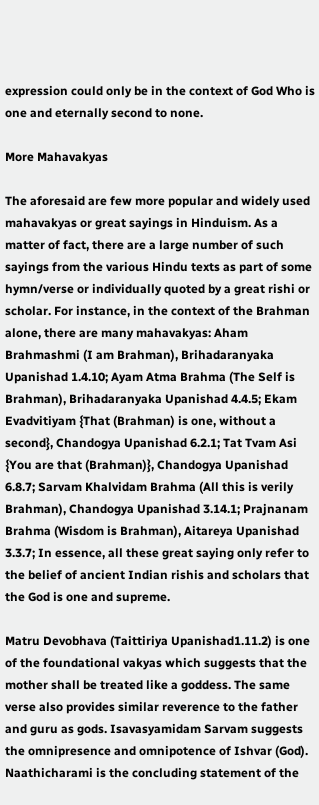expression could only be in the context of God Who is one and eternally second to none.

More Mahavakyas

The aforesaid are few more popular and widely used mahavakyas or great sayings in Hinduism. As a matter of fact, there are a large number of such sayings from the various Hindu texts as part of some hymn/verse or individually quoted by a great rishi or scholar. For instance, in the context of the Brahman alone, there are many mahavakyas: Aham Brahmashmi (I am Brahman), Brihadaranyaka Upanishad 1.4.10; Ayam Atma Brahma (The Self is Brahman), Brihadaranyaka Upanishad 4.4.5; Ekam Evadvitiyam {That (Brahman) is one, without a second}, Chandogya Upanishad 6.2.1; Tat Tvam Asi {You are that (Brahman)}, Chandogya Upanishad 6.8.7; Sarvam Khalvidam Brahma (All this is verily Brahman), Chandogya Upanishad 3.14.1; Prajnanam Brahma (Wisdom is Brahman), Aitareya Upanishad 3.3.7; In essence, all these great saying only refer to the belief of ancient Indian rishis and scholars that the God is one and supreme.

Matru Devobhava (Taittiriya Upanishad1.11.2) is one of the foundational vakyas which suggests that the mother shall be treated like a goddess. The same verse also provides similar reverence to the father and guru as gods. Isavasyamidam Sarvam suggests the omnipresence and omnipotence of Ishvar (God). Naathicharami is the concluding statement of the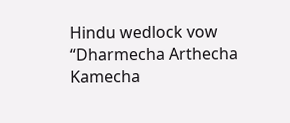Hindu wedlock vow “Dharmecha Arthecha Kamecha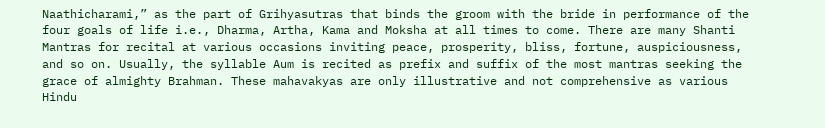Naathicharami,” as the part of Grihyasutras that binds the groom with the bride in performance of the four goals of life i.e., Dharma, Artha, Kama and Moksha at all times to come. There are many Shanti Mantras for recital at various occasions inviting peace, prosperity, bliss, fortune, auspiciousness, and so on. Usually, the syllable Aum is recited as prefix and suffix of the most mantras seeking the grace of almighty Brahman. These mahavakyas are only illustrative and not comprehensive as various Hindu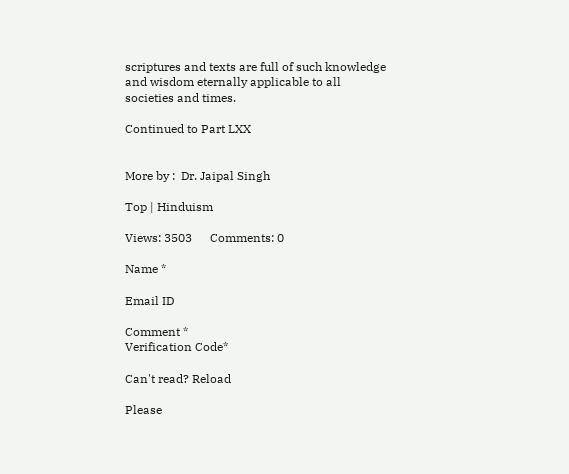scriptures and texts are full of such knowledge and wisdom eternally applicable to all societies and times.

Continued to Part LXX


More by :  Dr. Jaipal Singh

Top | Hinduism

Views: 3503      Comments: 0

Name *

Email ID

Comment *
Verification Code*

Can't read? Reload

Please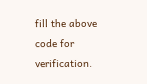fill the above code for verification.